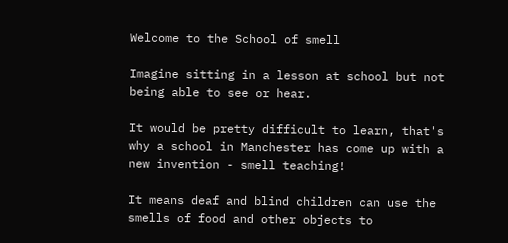Welcome to the School of smell

Imagine sitting in a lesson at school but not being able to see or hear.

It would be pretty difficult to learn, that's why a school in Manchester has come up with a new invention - smell teaching!

It means deaf and blind children can use the smells of food and other objects to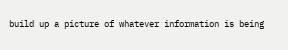build up a picture of whatever information is being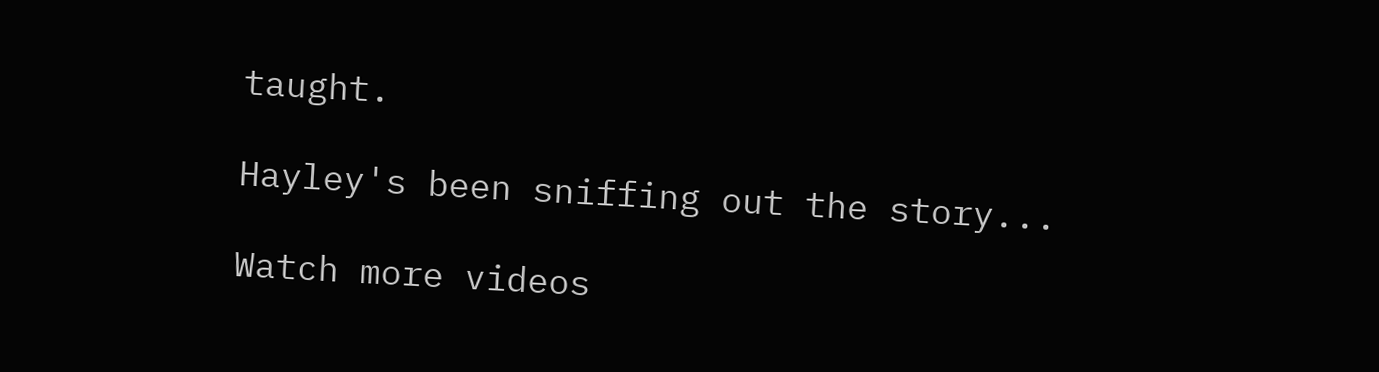taught.

Hayley's been sniffing out the story...

Watch more videos